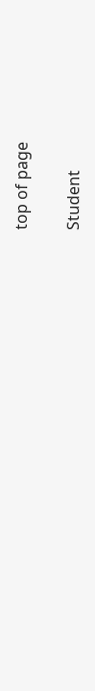top of page

Student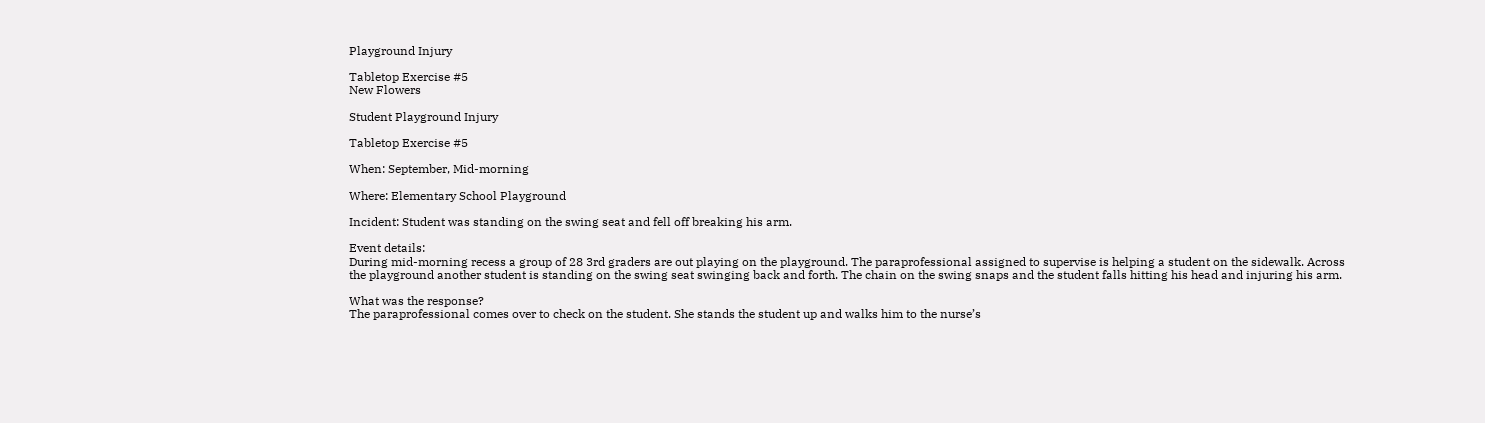Playground Injury

Tabletop Exercise #5
New Flowers

Student Playground Injury

Tabletop Exercise #5

When: September, Mid-morning

Where: Elementary School Playground

Incident: Student was standing on the swing seat and fell off breaking his arm.

Event details:
During mid-morning recess a group of 28 3rd graders are out playing on the playground. The paraprofessional assigned to supervise is helping a student on the sidewalk. Across the playground another student is standing on the swing seat swinging back and forth. The chain on the swing snaps and the student falls hitting his head and injuring his arm.

What was the response?
The paraprofessional comes over to check on the student. She stands the student up and walks him to the nurse’s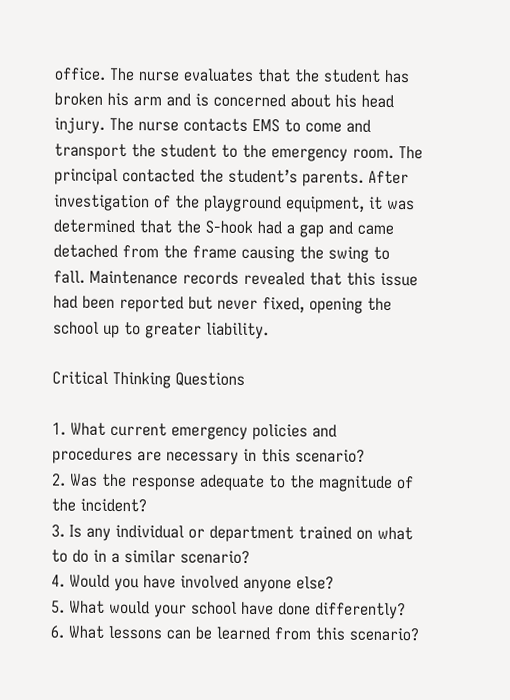office. The nurse evaluates that the student has broken his arm and is concerned about his head injury. The nurse contacts EMS to come and transport the student to the emergency room. The principal contacted the student’s parents. After investigation of the playground equipment, it was determined that the S-hook had a gap and came detached from the frame causing the swing to fall. Maintenance records revealed that this issue had been reported but never fixed, opening the school up to greater liability.

Critical Thinking Questions

1. What current emergency policies and procedures are necessary in this scenario?
2. Was the response adequate to the magnitude of the incident?
3. Is any individual or department trained on what to do in a similar scenario?
4. Would you have involved anyone else?
5. What would your school have done differently?
6. What lessons can be learned from this scenario?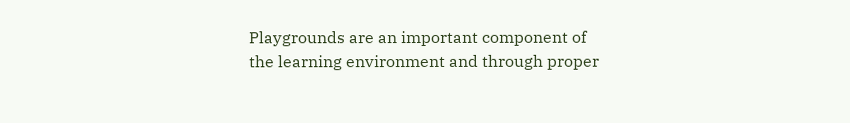Playgrounds are an important component of the learning environment and through proper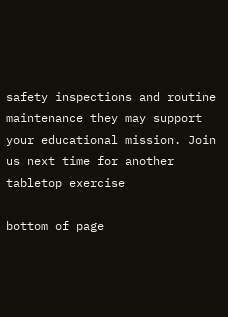safety inspections and routine maintenance they may support your educational mission. Join us next time for another tabletop exercise

bottom of page